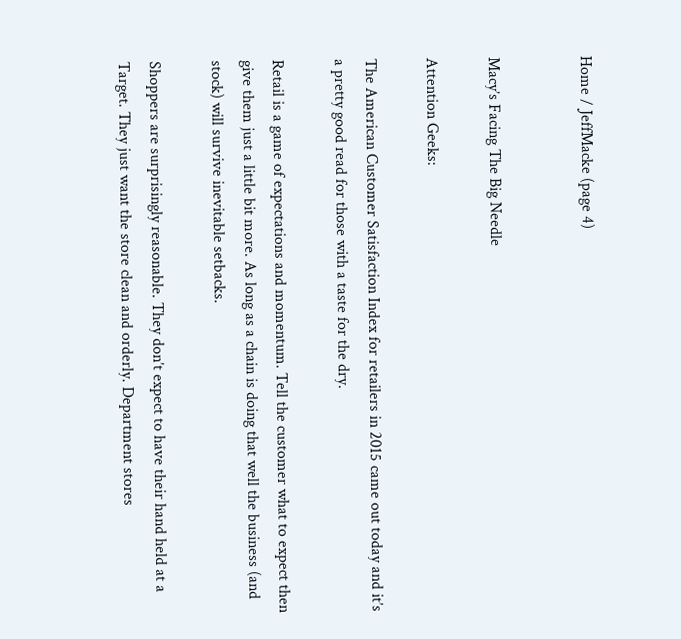Home / JeffMacke (page 4)


Macy’s Facing The Big Needle

Attention Geeks:

The American Customer Satisfaction Index for retailers in 2015 came out today and it’s a pretty good read for those with a taste for the dry.

Retail is a game of expectations and momentum. Tell the customer what to expect then give them just a little bit more. As long as a chain is doing that well the business (and stock) will survive inevitable setbacks.

Shoppers are surprisingly reasonable. They don’t expect to have their hand held at a Target. They just want the store clean and orderly. Department stores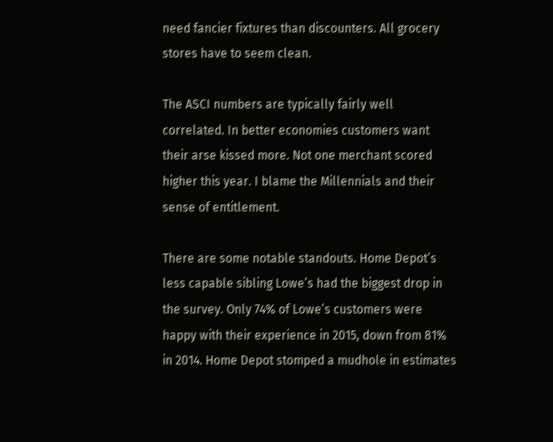need fancier fixtures than discounters. All grocery stores have to seem clean.

The ASCI numbers are typically fairly well correlated. In better economies customers want their arse kissed more. Not one merchant scored higher this year. I blame the Millennials and their sense of entitlement.

There are some notable standouts. Home Depot’s less capable sibling Lowe’s had the biggest drop in the survey. Only 74% of Lowe’s customers were happy with their experience in 2015, down from 81% in 2014. Home Depot stomped a mudhole in estimates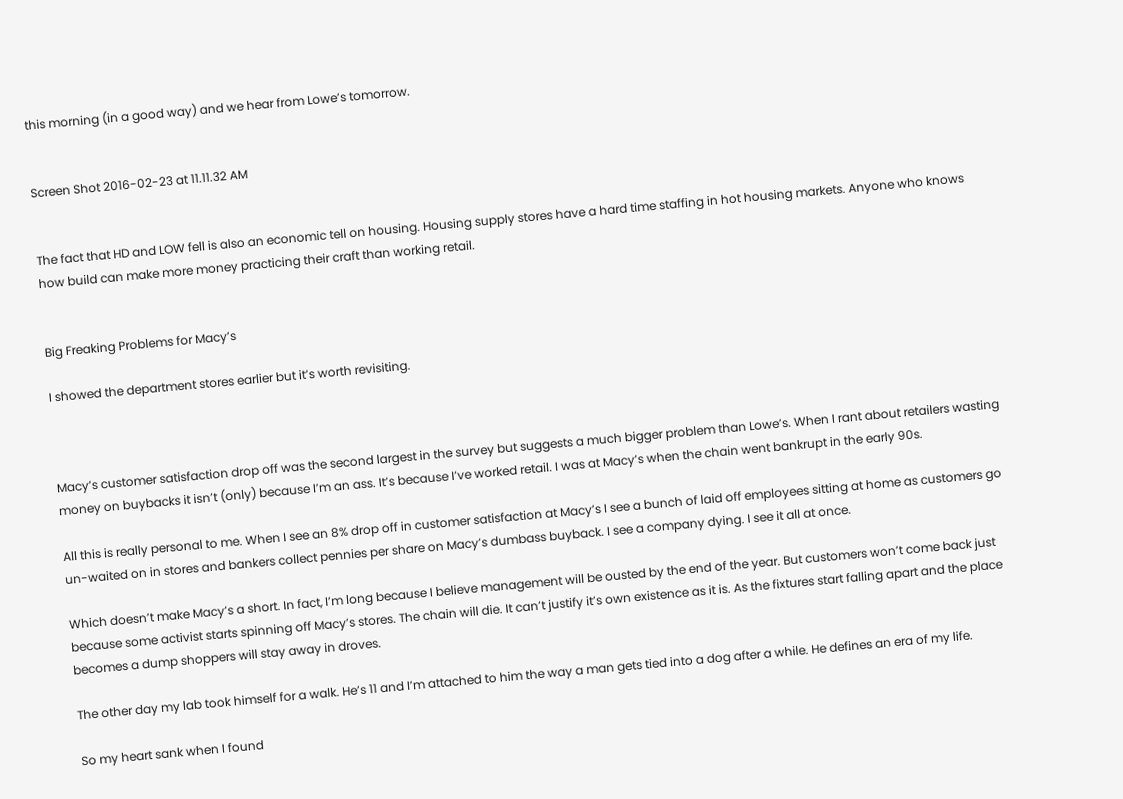this morning (in a good way) and we hear from Lowe’s tomorrow.


Screen Shot 2016-02-23 at 11.11.32 AM


The fact that HD and LOW fell is also an economic tell on housing. Housing supply stores have a hard time staffing in hot housing markets. Anyone who knows how build can make more money practicing their craft than working retail.


Big Freaking Problems for Macy’s

I showed the department stores earlier but it’s worth revisiting.



Macy’s customer satisfaction drop off was the second largest in the survey but suggests a much bigger problem than Lowe’s. When I rant about retailers wasting money on buybacks it isn’t (only) because I’m an ass. It’s because I’ve worked retail. I was at Macy’s when the chain went bankrupt in the early 90s.

All this is really personal to me. When I see an 8% drop off in customer satisfaction at Macy’s I see a bunch of laid off employees sitting at home as customers go un-waited on in stores and bankers collect pennies per share on Macy’s dumbass buyback. I see a company dying. I see it all at once.

Which doesn’t make Macy’s a short. In fact, I’m long because I believe management will be ousted by the end of the year. But customers won’t come back just because some activist starts spinning off Macy’s stores. The chain will die. It can’t justify it’s own existence as it is. As the fixtures start falling apart and the place becomes a dump shoppers will stay away in droves.

The other day my lab took himself for a walk. He’s 11 and I’m attached to him the way a man gets tied into a dog after a while. He defines an era of my life.

So my heart sank when I found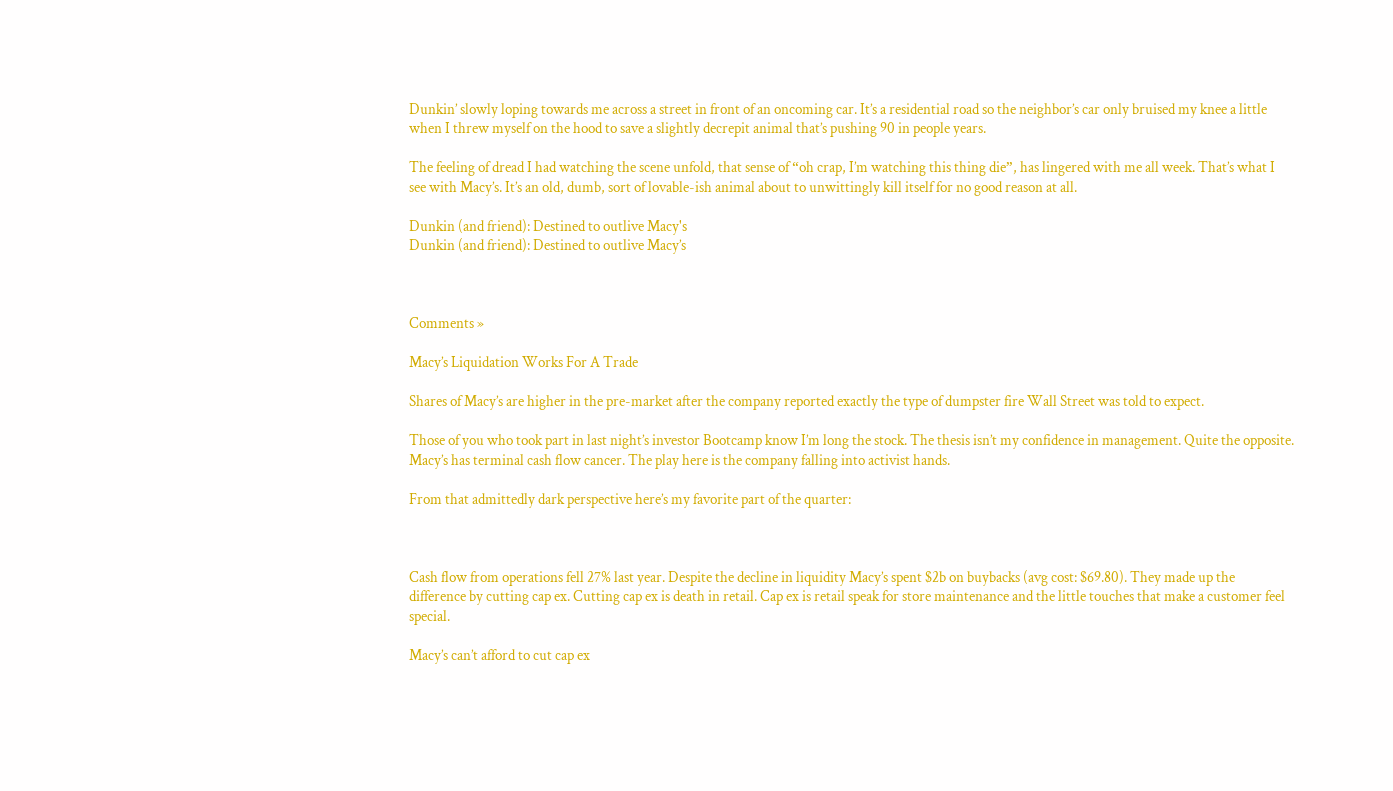Dunkin’ slowly loping towards me across a street in front of an oncoming car. It’s a residential road so the neighbor’s car only bruised my knee a little when I threw myself on the hood to save a slightly decrepit animal that’s pushing 90 in people years.

The feeling of dread I had watching the scene unfold, that sense of “oh crap, I’m watching this thing die”, has lingered with me all week. That’s what I see with Macy’s. It’s an old, dumb, sort of lovable-ish animal about to unwittingly kill itself for no good reason at all.

Dunkin (and friend): Destined to outlive Macy's
Dunkin (and friend): Destined to outlive Macy’s



Comments »

Macy’s Liquidation Works For A Trade

Shares of Macy’s are higher in the pre-market after the company reported exactly the type of dumpster fire Wall Street was told to expect.

Those of you who took part in last night’s investor Bootcamp know I’m long the stock. The thesis isn’t my confidence in management. Quite the opposite. Macy’s has terminal cash flow cancer. The play here is the company falling into activist hands.

From that admittedly dark perspective here’s my favorite part of the quarter:



Cash flow from operations fell 27% last year. Despite the decline in liquidity Macy’s spent $2b on buybacks (avg cost: $69.80). They made up the difference by cutting cap ex. Cutting cap ex is death in retail. Cap ex is retail speak for store maintenance and the little touches that make a customer feel special.

Macy’s can’t afford to cut cap ex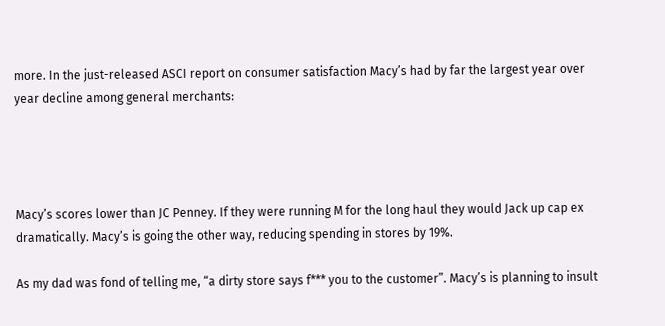more. In the just-released ASCI report on consumer satisfaction Macy’s had by far the largest year over year decline among general merchants:




Macy’s scores lower than JC Penney. If they were running M for the long haul they would Jack up cap ex dramatically. Macy’s is going the other way, reducing spending in stores by 19%.

As my dad was fond of telling me, “a dirty store says f*** you to the customer”. Macy’s is planning to insult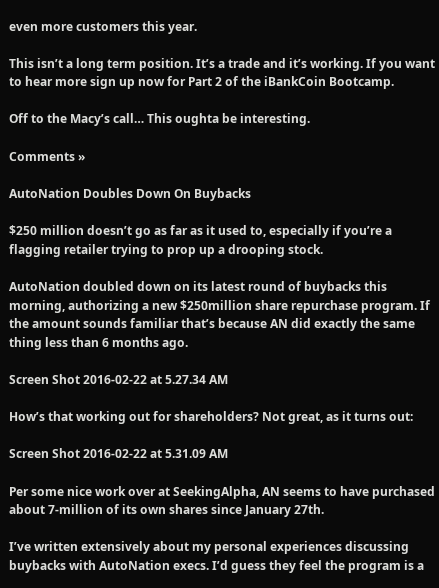even more customers this year.

This isn’t a long term position. It’s a trade and it’s working. If you want to hear more sign up now for Part 2 of the iBankCoin Bootcamp.

Off to the Macy’s call… This oughta be interesting.

Comments »

AutoNation Doubles Down On Buybacks

$250 million doesn’t go as far as it used to, especially if you’re a flagging retailer trying to prop up a drooping stock.

AutoNation doubled down on its latest round of buybacks this morning, authorizing a new $250million share repurchase program. If the amount sounds familiar that’s because AN did exactly the same thing less than 6 months ago.

Screen Shot 2016-02-22 at 5.27.34 AM

How’s that working out for shareholders? Not great, as it turns out:

Screen Shot 2016-02-22 at 5.31.09 AM

Per some nice work over at SeekingAlpha, AN seems to have purchased about 7-million of its own shares since January 27th.

I’ve written extensively about my personal experiences discussing buybacks with AutoNation execs. I’d guess they feel the program is a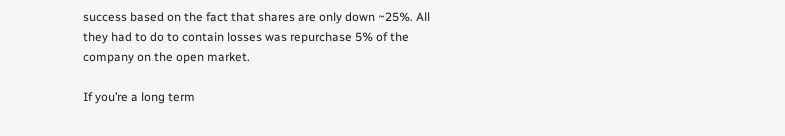success based on the fact that shares are only down ~25%. All they had to do to contain losses was repurchase 5% of the company on the open market.

If you’re a long term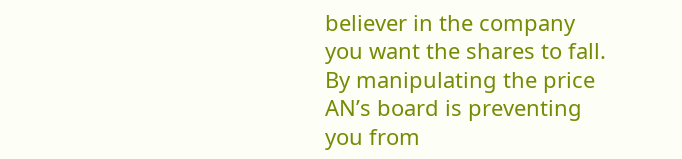believer in the company you want the shares to fall. By manipulating the price AN’s board is preventing you from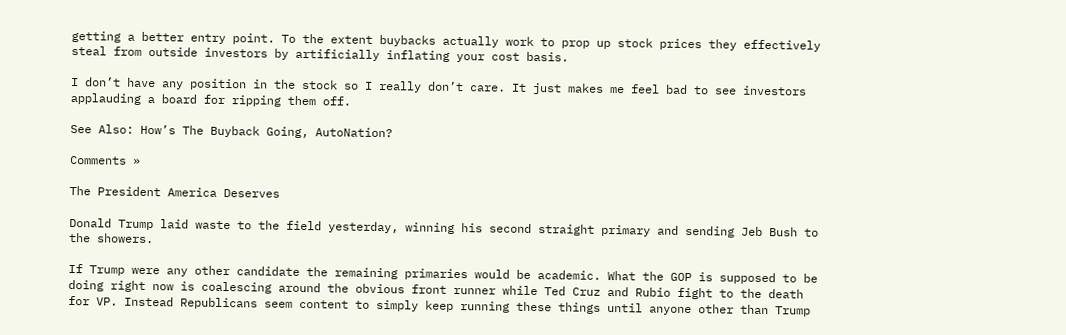getting a better entry point. To the extent buybacks actually work to prop up stock prices they effectively steal from outside investors by artificially inflating your cost basis.

I don’t have any position in the stock so I really don’t care. It just makes me feel bad to see investors applauding a board for ripping them off.

See Also: How’s The Buyback Going, AutoNation?

Comments »

The President America Deserves

Donald Trump laid waste to the field yesterday, winning his second straight primary and sending Jeb Bush to the showers.

If Trump were any other candidate the remaining primaries would be academic. What the GOP is supposed to be doing right now is coalescing around the obvious front runner while Ted Cruz and Rubio fight to the death for VP. Instead Republicans seem content to simply keep running these things until anyone other than Trump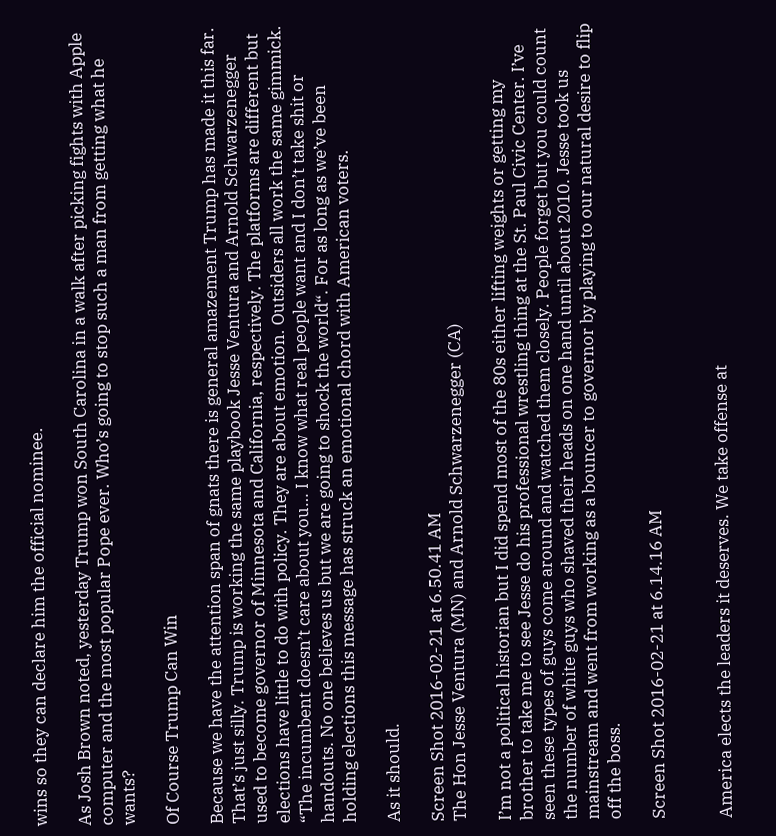wins so they can declare him the official nominee.

As Josh Brown noted, yesterday Trump won South Carolina in a walk after picking fights with Apple computer and the most popular Pope ever. Who’s going to stop such a man from getting what he wants?

Of Course Trump Can Win

Because we have the attention span of gnats there is general amazement Trump has made it this far. That’s just silly. Trump is working the same playbook Jesse Ventura and Arnold Schwarzenegger used to become governor of Minnesota and California, respectively. The platforms are different but elections have little to do with policy. They are about emotion. Outsiders all work the same gimmick. “The incumbent doesn’t care about you… I know what real people want and I don’t take shit or handouts. No one believes us but we are going to shock the world“. For as long as we’ve been holding elections this message has struck an emotional chord with American voters.

As it should.

Screen Shot 2016-02-21 at 6.50.41 AM
The Hon Jesse Ventura (MN) and Arnold Schwarzenegger (CA)

I’m not a political historian but I did spend most of the 80s either lifting weights or getting my brother to take me to see Jesse do his professional wrestling thing at the St. Paul Civic Center. I’ve seen these types of guys come around and watched them closely. People forget but you could count the number of white guys who shaved their heads on one hand until about 2010. Jesse took us mainstream and went from working as a bouncer to governor by playing to our natural desire to flip off the boss.

Screen Shot 2016-02-21 at 6.14.16 AM


America elects the leaders it deserves. We take offense at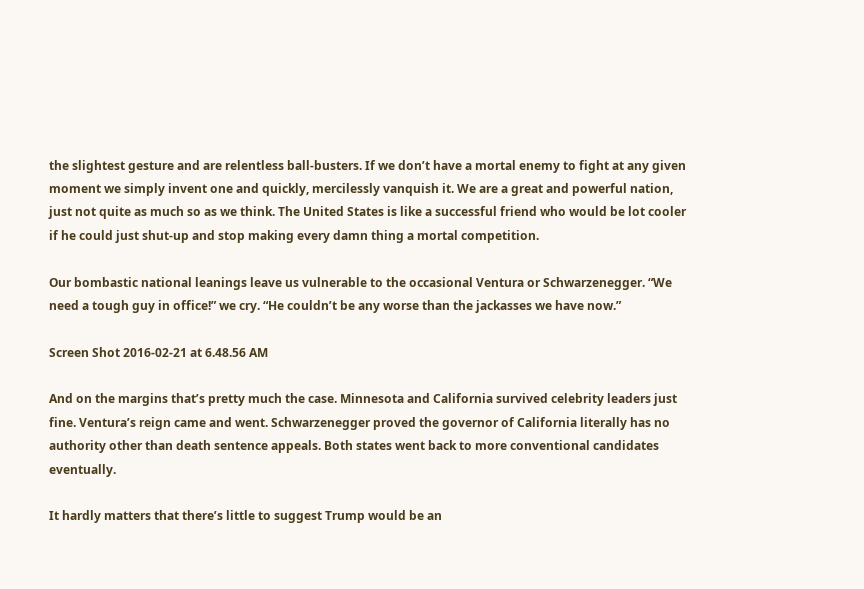the slightest gesture and are relentless ball-busters. If we don’t have a mortal enemy to fight at any given moment we simply invent one and quickly, mercilessly vanquish it. We are a great and powerful nation, just not quite as much so as we think. The United States is like a successful friend who would be lot cooler if he could just shut-up and stop making every damn thing a mortal competition.

Our bombastic national leanings leave us vulnerable to the occasional Ventura or Schwarzenegger. “We need a tough guy in office!” we cry. “He couldn’t be any worse than the jackasses we have now.”

Screen Shot 2016-02-21 at 6.48.56 AM

And on the margins that’s pretty much the case. Minnesota and California survived celebrity leaders just fine. Ventura’s reign came and went. Schwarzenegger proved the governor of California literally has no authority other than death sentence appeals. Both states went back to more conventional candidates eventually.

It hardly matters that there’s little to suggest Trump would be an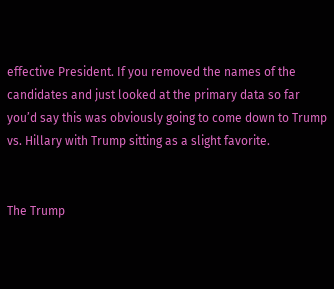effective President. If you removed the names of the candidates and just looked at the primary data so far you’d say this was obviously going to come down to Trump vs. Hillary with Trump sitting as a slight favorite.


The Trump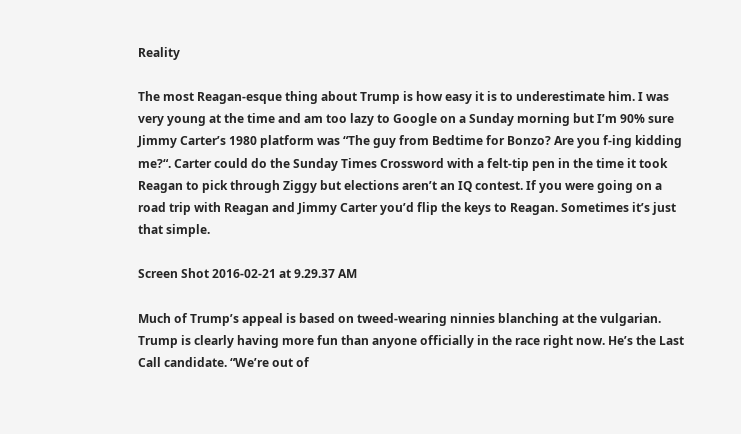Reality

The most Reagan-esque thing about Trump is how easy it is to underestimate him. I was very young at the time and am too lazy to Google on a Sunday morning but I’m 90% sure Jimmy Carter’s 1980 platform was “The guy from Bedtime for Bonzo? Are you f-ing kidding me?“. Carter could do the Sunday Times Crossword with a felt-tip pen in the time it took Reagan to pick through Ziggy but elections aren’t an IQ contest. If you were going on a road trip with Reagan and Jimmy Carter you’d flip the keys to Reagan. Sometimes it’s just that simple.

Screen Shot 2016-02-21 at 9.29.37 AM

Much of Trump’s appeal is based on tweed-wearing ninnies blanching at the vulgarian. Trump is clearly having more fun than anyone officially in the race right now. He’s the Last Call candidate. “We’re out of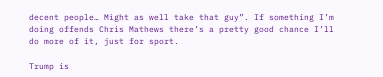decent people… Might as well take that guy”. If something I’m doing offends Chris Mathews there’s a pretty good chance I’ll do more of it, just for sport.

Trump is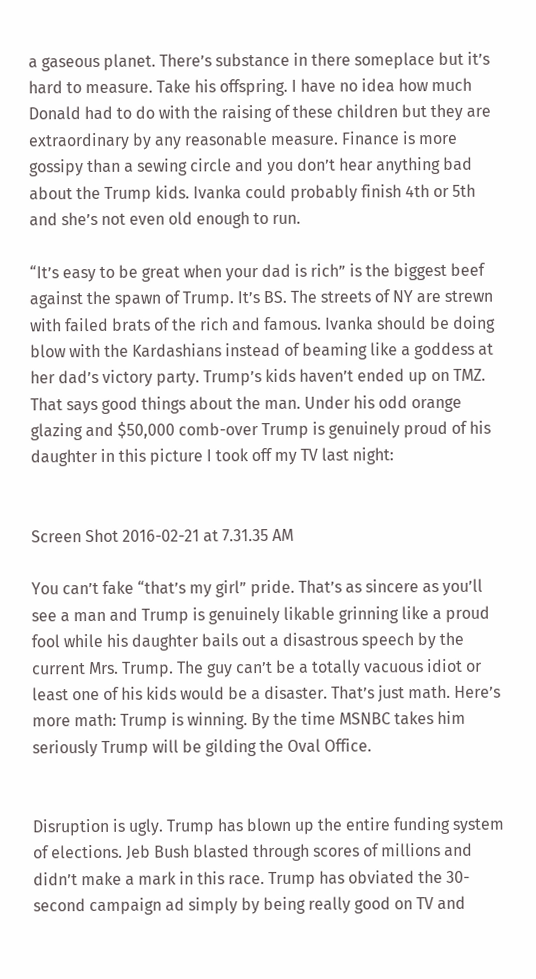a gaseous planet. There’s substance in there someplace but it’s hard to measure. Take his offspring. I have no idea how much Donald had to do with the raising of these children but they are extraordinary by any reasonable measure. Finance is more gossipy than a sewing circle and you don’t hear anything bad about the Trump kids. Ivanka could probably finish 4th or 5th and she’s not even old enough to run.

“It’s easy to be great when your dad is rich” is the biggest beef against the spawn of Trump. It’s BS. The streets of NY are strewn with failed brats of the rich and famous. Ivanka should be doing blow with the Kardashians instead of beaming like a goddess at her dad’s victory party. Trump’s kids haven’t ended up on TMZ. That says good things about the man. Under his odd orange glazing and $50,000 comb-over Trump is genuinely proud of his daughter in this picture I took off my TV last night:


Screen Shot 2016-02-21 at 7.31.35 AM

You can’t fake “that’s my girl” pride. That’s as sincere as you’ll see a man and Trump is genuinely likable grinning like a proud fool while his daughter bails out a disastrous speech by the current Mrs. Trump. The guy can’t be a totally vacuous idiot or least one of his kids would be a disaster. That’s just math. Here’s more math: Trump is winning. By the time MSNBC takes him seriously Trump will be gilding the Oval Office.


Disruption is ugly. Trump has blown up the entire funding system of elections. Jeb Bush blasted through scores of millions and didn’t make a mark in this race. Trump has obviated the 30-second campaign ad simply by being really good on TV and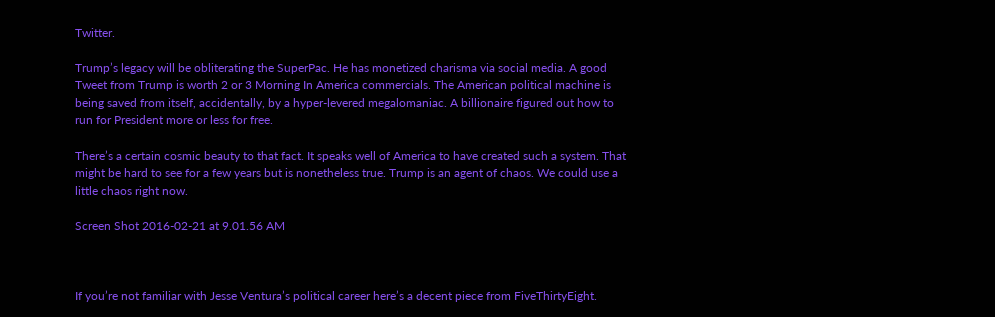Twitter.

Trump’s legacy will be obliterating the SuperPac. He has monetized charisma via social media. A good Tweet from Trump is worth 2 or 3 Morning In America commercials. The American political machine is being saved from itself, accidentally, by a hyper-levered megalomaniac. A billionaire figured out how to run for President more or less for free.

There’s a certain cosmic beauty to that fact. It speaks well of America to have created such a system. That might be hard to see for a few years but is nonetheless true. Trump is an agent of chaos. We could use a little chaos right now.

Screen Shot 2016-02-21 at 9.01.56 AM



If you’re not familiar with Jesse Ventura’s political career here’s a decent piece from FiveThirtyEight.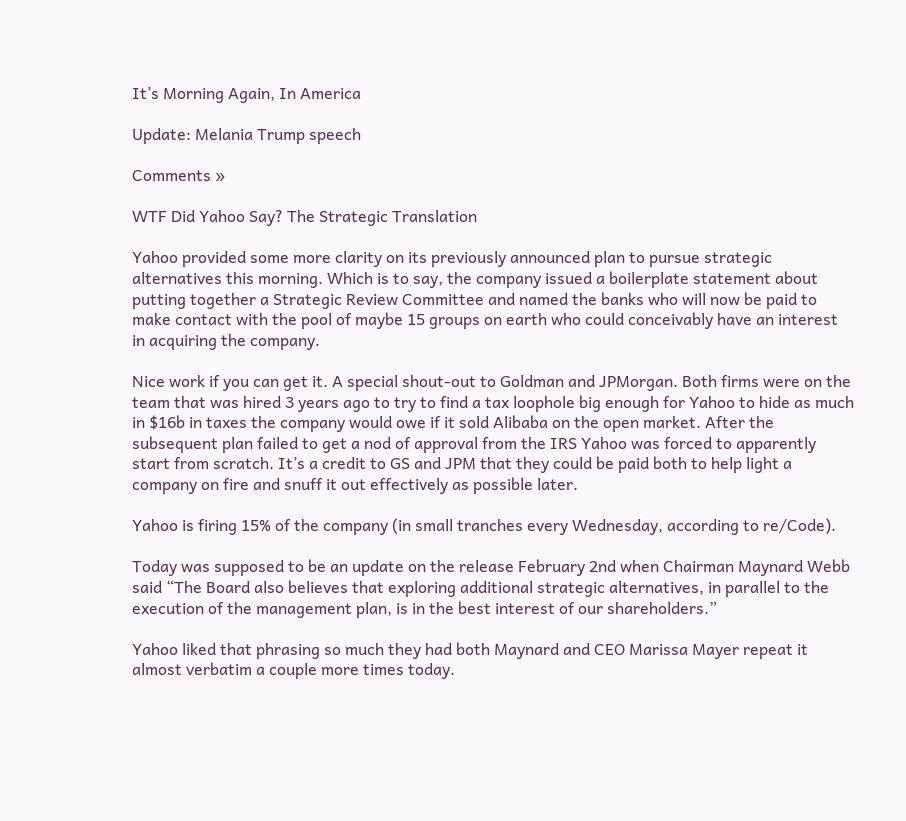It’s Morning Again, In America

Update: Melania Trump speech

Comments »

WTF Did Yahoo Say? The Strategic Translation

Yahoo provided some more clarity on its previously announced plan to pursue strategic alternatives this morning. Which is to say, the company issued a boilerplate statement about putting together a Strategic Review Committee and named the banks who will now be paid to make contact with the pool of maybe 15 groups on earth who could conceivably have an interest in acquiring the company.

Nice work if you can get it. A special shout-out to Goldman and JPMorgan. Both firms were on the team that was hired 3 years ago to try to find a tax loophole big enough for Yahoo to hide as much in $16b in taxes the company would owe if it sold Alibaba on the open market. After the subsequent plan failed to get a nod of approval from the IRS Yahoo was forced to apparently start from scratch. It’s a credit to GS and JPM that they could be paid both to help light a company on fire and snuff it out effectively as possible later.

Yahoo is firing 15% of the company (in small tranches every Wednesday, according to re/Code).

Today was supposed to be an update on the release February 2nd when Chairman Maynard Webb said “The Board also believes that exploring additional strategic alternatives, in parallel to the execution of the management plan, is in the best interest of our shareholders.”

Yahoo liked that phrasing so much they had both Maynard and CEO Marissa Mayer repeat it almost verbatim a couple more times today.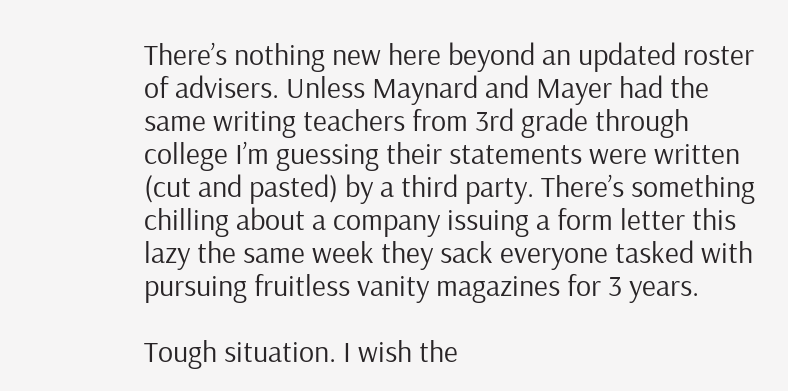There’s nothing new here beyond an updated roster of advisers. Unless Maynard and Mayer had the same writing teachers from 3rd grade through college I’m guessing their statements were written (cut and pasted) by a third party. There’s something chilling about a company issuing a form letter this lazy the same week they sack everyone tasked with pursuing fruitless vanity magazines for 3 years.

Tough situation. I wish the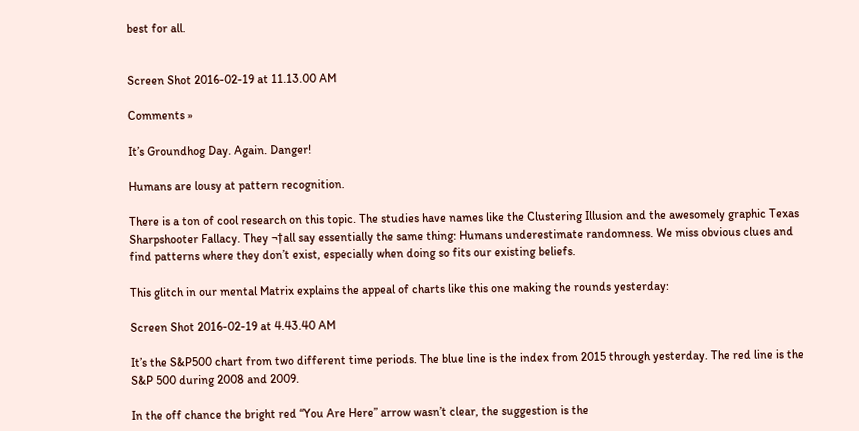best for all.


Screen Shot 2016-02-19 at 11.13.00 AM

Comments »

It’s Groundhog Day. Again. Danger!

Humans are lousy at pattern recognition.

There is a ton of cool research on this topic. The studies have names like the Clustering Illusion and the awesomely graphic Texas Sharpshooter Fallacy. They ¬†all say essentially the same thing: Humans underestimate randomness. We miss obvious clues and find patterns where they don’t exist, especially when doing so fits our existing beliefs.

This glitch in our mental Matrix explains the appeal of charts like this one making the rounds yesterday:

Screen Shot 2016-02-19 at 4.43.40 AM

It’s the S&P500 chart from two different time periods. The blue line is the index from 2015 through yesterday. The red line is the S&P 500 during 2008 and 2009.

In the off chance the bright red “You Are Here” arrow wasn’t clear, the suggestion is the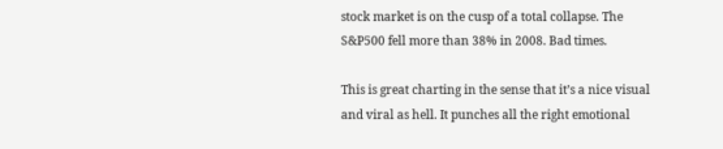stock market is on the cusp of a total collapse. The S&P500 fell more than 38% in 2008. Bad times.

This is great charting in the sense that it’s a nice visual and viral as hell. It punches all the right emotional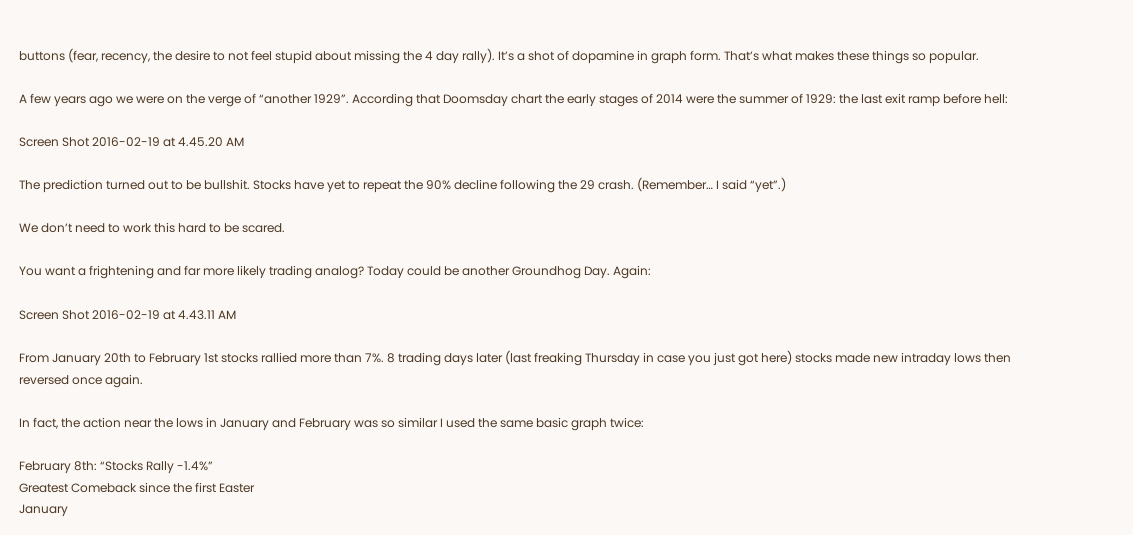buttons (fear, recency, the desire to not feel stupid about missing the 4 day rally). It’s a shot of dopamine in graph form. That’s what makes these things so popular.

A few years ago we were on the verge of “another 1929”. According that Doomsday chart the early stages of 2014 were the summer of 1929: the last exit ramp before hell:

Screen Shot 2016-02-19 at 4.45.20 AM

The prediction turned out to be bullshit. Stocks have yet to repeat the 90% decline following the 29 crash. (Remember… I said “yet”.)

We don’t need to work this hard to be scared.

You want a frightening and far more likely trading analog? Today could be another Groundhog Day. Again:

Screen Shot 2016-02-19 at 4.43.11 AM

From January 20th to February 1st stocks rallied more than 7%. 8 trading days later (last freaking Thursday in case you just got here) stocks made new intraday lows then reversed once again.

In fact, the action near the lows in January and February was so similar I used the same basic graph twice:

February 8th: “Stocks Rally -1.4%”
Greatest Comeback since the first Easter
January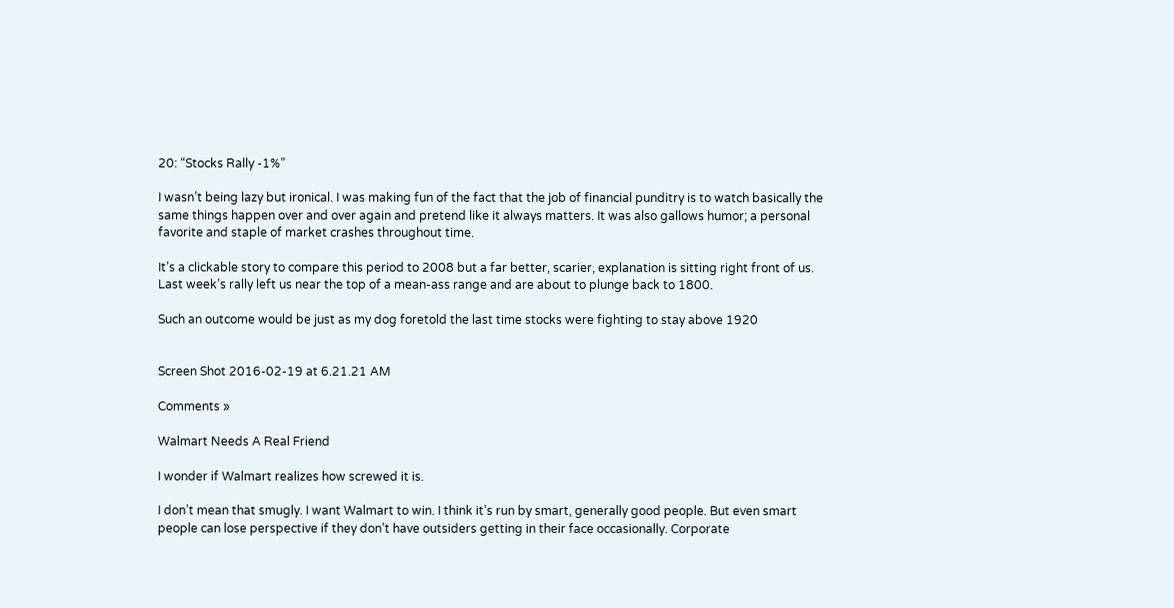20: “Stocks Rally -1%”

I wasn’t being lazy but ironical. I was making fun of the fact that the job of financial punditry is to watch basically the same things happen over and over again and pretend like it always matters. It was also gallows humor; a personal favorite and staple of market crashes throughout time.

It’s a clickable story to compare this period to 2008 but a far better, scarier, explanation is sitting right front of us. Last week’s rally left us near the top of a mean-ass range and are about to plunge back to 1800.

Such an outcome would be just as my dog foretold the last time stocks were fighting to stay above 1920


Screen Shot 2016-02-19 at 6.21.21 AM

Comments »

Walmart Needs A Real Friend

I wonder if Walmart realizes how screwed it is.

I don’t mean that smugly. I want Walmart to win. I think it’s run by smart, generally good people. But even smart people can lose perspective if they don’t have outsiders getting in their face occasionally. Corporate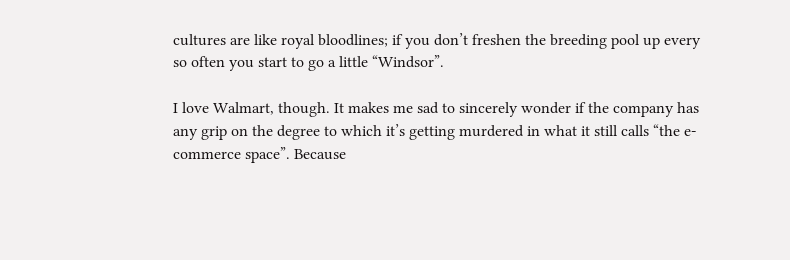cultures are like royal bloodlines; if you don’t freshen the breeding pool up every so often you start to go a little “Windsor”.

I love Walmart, though. It makes me sad to sincerely wonder if the company has any grip on the degree to which it’s getting murdered in what it still calls “the e-commerce space”. Because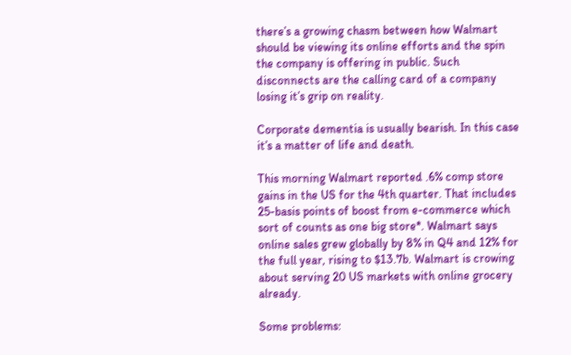there’s a growing chasm between how Walmart should be viewing its online efforts and the spin the company is offering in public. Such disconnects are the calling card of a company losing it’s grip on reality.

Corporate dementia is usually bearish. In this case it’s a matter of life and death.

This morning Walmart reported .6% comp store gains in the US for the 4th quarter. That includes 25-basis points of boost from e-commerce which sort of counts as one big store*. Walmart says online sales grew globally by 8% in Q4 and 12% for the full year, rising to $13.7b. Walmart is crowing about serving 20 US markets with online grocery already.

Some problems: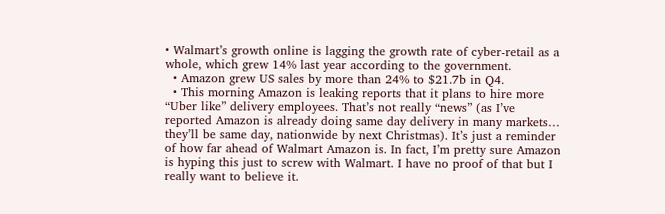• Walmart’s growth online is lagging the growth rate of cyber-retail as a whole, which grew 14% last year according to the government.
  • Amazon grew US sales by more than 24% to $21.7b in Q4.
  • This morning Amazon is leaking reports that it plans to hire more “Uber like” delivery employees. That’s not really “news” (as I’ve reported Amazon is already doing same day delivery in many markets… they’ll be same day, nationwide by next Christmas). It’s just a reminder of how far ahead of Walmart Amazon is. In fact, I’m pretty sure Amazon is hyping this just to screw with Walmart. I have no proof of that but I really want to believe it.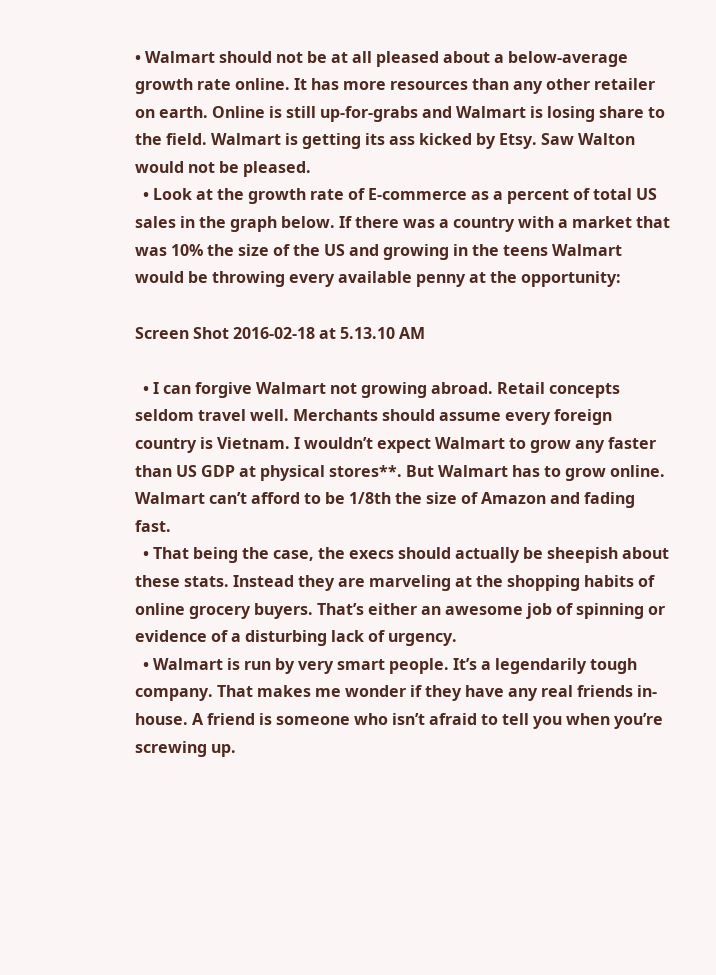• Walmart should not be at all pleased about a below-average growth rate online. It has more resources than any other retailer on earth. Online is still up-for-grabs and Walmart is losing share to the field. Walmart is getting its ass kicked by Etsy. Saw Walton would not be pleased.
  • Look at the growth rate of E-commerce as a percent of total US sales in the graph below. If there was a country with a market that was 10% the size of the US and growing in the teens Walmart would be throwing every available penny at the opportunity:

Screen Shot 2016-02-18 at 5.13.10 AM

  • I can forgive Walmart not growing abroad. Retail concepts seldom travel well. Merchants should assume every foreign country is Vietnam. I wouldn’t expect Walmart to grow any faster than US GDP at physical stores**. But Walmart has to grow online. Walmart can’t afford to be 1/8th the size of Amazon and fading fast.
  • That being the case, the execs should actually be sheepish about these stats. Instead they are marveling at the shopping habits of online grocery buyers. That’s either an awesome job of spinning or evidence of a disturbing lack of urgency.
  • Walmart is run by very smart people. It’s a legendarily tough company. That makes me wonder if they have any real friends in-house. A friend is someone who isn’t afraid to tell you when you’re screwing up.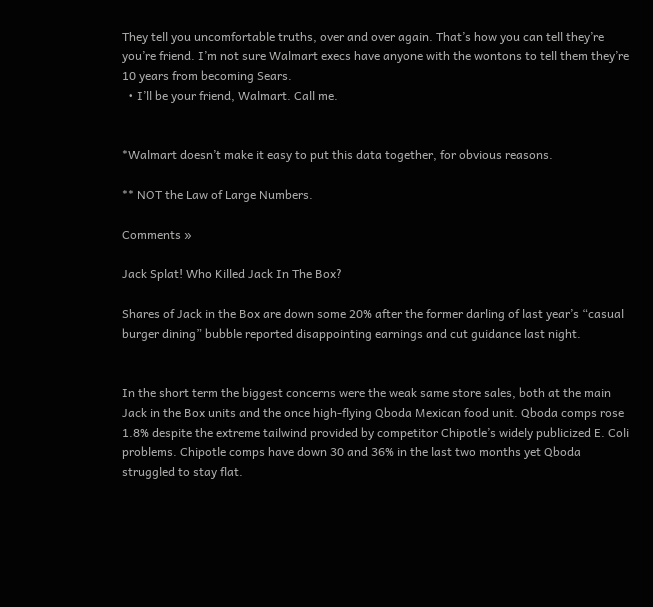They tell you uncomfortable truths, over and over again. That’s how you can tell they’re you’re friend. I’m not sure Walmart execs have anyone with the wontons to tell them they’re 10 years from becoming Sears.
  • I’ll be your friend, Walmart. Call me.


*Walmart doesn’t make it easy to put this data together, for obvious reasons.

** NOT the Law of Large Numbers.

Comments »

Jack Splat! Who Killed Jack In The Box?

Shares of Jack in the Box are down some 20% after the former darling of last year’s “casual burger dining” bubble reported disappointing earnings and cut guidance last night.


In the short term the biggest concerns were the weak same store sales, both at the main Jack in the Box units and the once high-flying Qboda Mexican food unit. Qboda comps rose 1.8% despite the extreme tailwind provided by competitor Chipotle’s widely publicized E. Coli problems. Chipotle comps have down 30 and 36% in the last two months yet Qboda struggled to stay flat.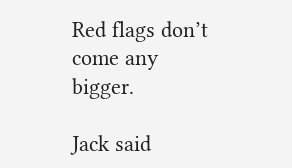Red flags don’t come any bigger.

Jack said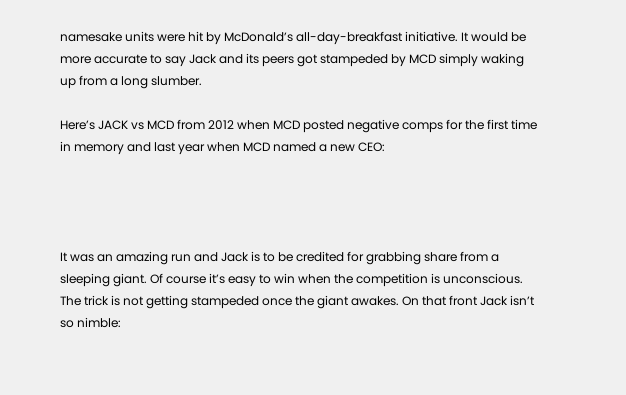namesake units were hit by McDonald’s all-day-breakfast initiative. It would be more accurate to say Jack and its peers got stampeded by MCD simply waking up from a long slumber.

Here’s JACK vs MCD from 2012 when MCD posted negative comps for the first time in memory and last year when MCD named a new CEO:




It was an amazing run and Jack is to be credited for grabbing share from a sleeping giant. Of course it’s easy to win when the competition is unconscious. The trick is not getting stampeded once the giant awakes. On that front Jack isn’t so nimble: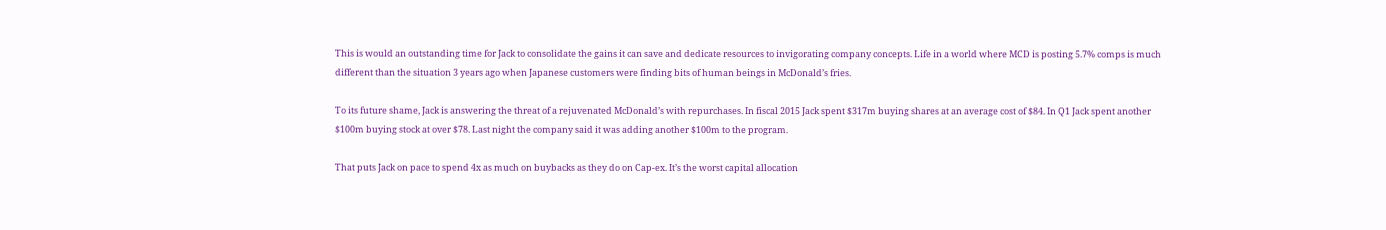This is would an outstanding time for Jack to consolidate the gains it can save and dedicate resources to invigorating company concepts. Life in a world where MCD is posting 5.7% comps is much different than the situation 3 years ago when Japanese customers were finding bits of human beings in McDonald’s fries.

To its future shame, Jack is answering the threat of a rejuvenated McDonald’s with repurchases. In fiscal 2015 Jack spent $317m buying shares at an average cost of $84. In Q1 Jack spent another $100m buying stock at over $78. Last night the company said it was adding another $100m to the program.

That puts Jack on pace to spend 4x as much on buybacks as they do on Cap-ex. It’s the worst capital allocation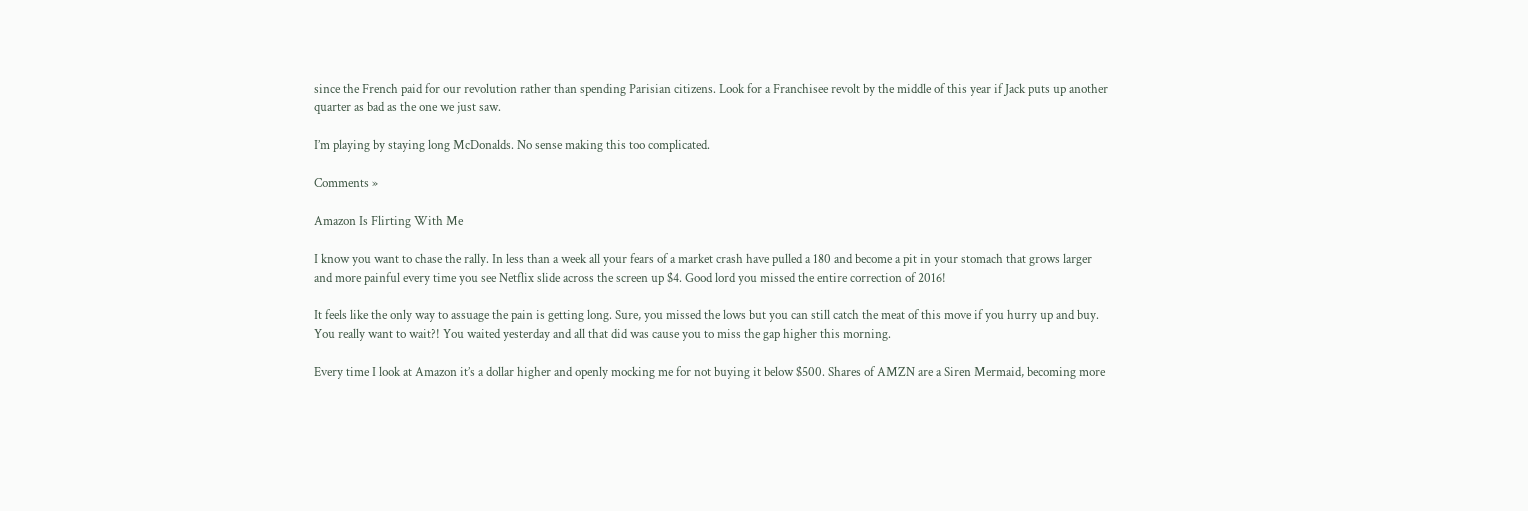since the French paid for our revolution rather than spending Parisian citizens. Look for a Franchisee revolt by the middle of this year if Jack puts up another quarter as bad as the one we just saw.

I’m playing by staying long McDonalds. No sense making this too complicated.

Comments »

Amazon Is Flirting With Me

I know you want to chase the rally. In less than a week all your fears of a market crash have pulled a 180 and become a pit in your stomach that grows larger and more painful every time you see Netflix slide across the screen up $4. Good lord you missed the entire correction of 2016!

It feels like the only way to assuage the pain is getting long. Sure, you missed the lows but you can still catch the meat of this move if you hurry up and buy. You really want to wait?! You waited yesterday and all that did was cause you to miss the gap higher this morning.

Every time I look at Amazon it’s a dollar higher and openly mocking me for not buying it below $500. Shares of AMZN are a Siren Mermaid, becoming more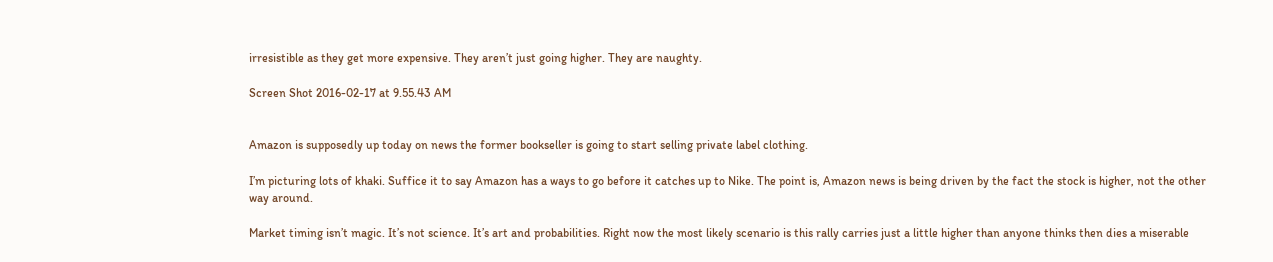irresistible as they get more expensive. They aren’t just going higher. They are naughty.

Screen Shot 2016-02-17 at 9.55.43 AM


Amazon is supposedly up today on news the former bookseller is going to start selling private label clothing.

I’m picturing lots of khaki. Suffice it to say Amazon has a ways to go before it catches up to Nike. The point is, Amazon news is being driven by the fact the stock is higher, not the other way around.

Market timing isn’t magic. It’s not science. It’s art and probabilities. Right now the most likely scenario is this rally carries just a little higher than anyone thinks then dies a miserable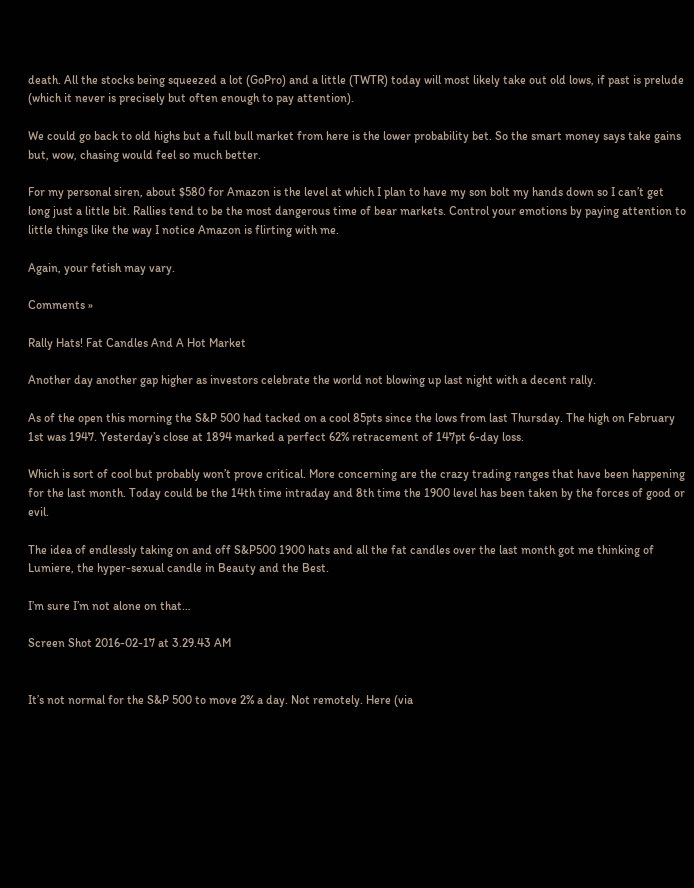death. All the stocks being squeezed a lot (GoPro) and a little (TWTR) today will most likely take out old lows, if past is prelude (which it never is precisely but often enough to pay attention).

We could go back to old highs but a full bull market from here is the lower probability bet. So the smart money says take gains but, wow, chasing would feel so much better.

For my personal siren, about $580 for Amazon is the level at which I plan to have my son bolt my hands down so I can’t get long just a little bit. Rallies tend to be the most dangerous time of bear markets. Control your emotions by paying attention to little things like the way I notice Amazon is flirting with me.

Again, your fetish may vary.

Comments »

Rally Hats! Fat Candles And A Hot Market

Another day another gap higher as investors celebrate the world not blowing up last night with a decent rally.

As of the open this morning the S&P 500 had tacked on a cool 85pts since the lows from last Thursday. The high on February 1st was 1947. Yesterday’s close at 1894 marked a perfect 62% retracement of 147pt 6-day loss.

Which is sort of cool but probably won’t prove critical. More concerning are the crazy trading ranges that have been happening for the last month. Today could be the 14th time intraday and 8th time the 1900 level has been taken by the forces of good or evil.

The idea of endlessly taking on and off S&P500 1900 hats and all the fat candles over the last month got me thinking of Lumiere, the hyper-sexual candle in Beauty and the Best.

I’m sure I’m not alone on that…

Screen Shot 2016-02-17 at 3.29.43 AM


It’s not normal for the S&P 500 to move 2% a day. Not remotely. Here (via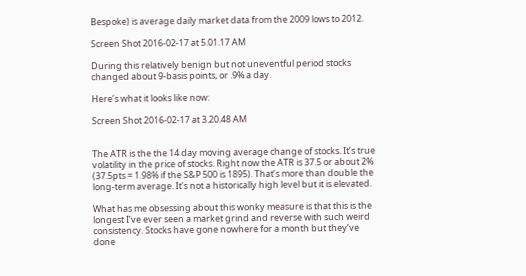Bespoke) is average daily market data from the 2009 lows to 2012.

Screen Shot 2016-02-17 at 5.01.17 AM

During this relatively benign but not uneventful period stocks changed about 9-basis points, or .9% a day.

Here’s what it looks like now:

Screen Shot 2016-02-17 at 3.20.48 AM


The ATR is the the 14 day moving average change of stocks. It’s true volatility in the price of stocks. Right now the ATR is 37.5 or about 2% (37.5pts = 1.98% if the S&P 500 is 1895). That’s more than double the long-term average. It’s not a historically high level but it is elevated.

What has me obsessing about this wonky measure is that this is the longest I’ve ever seen a market grind and reverse with such weird consistency. Stocks have gone nowhere for a month but they’ve done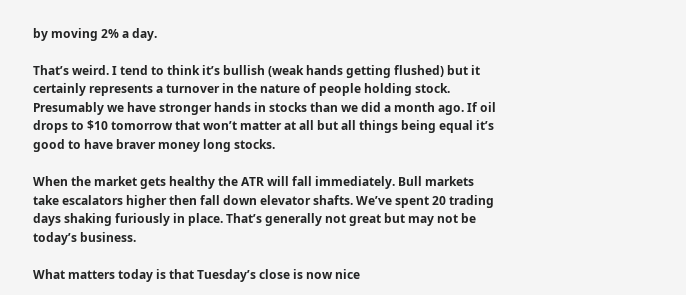by moving 2% a day.

That’s weird. I tend to think it’s bullish (weak hands getting flushed) but it certainly represents a turnover in the nature of people holding stock. Presumably we have stronger hands in stocks than we did a month ago. If oil drops to $10 tomorrow that won’t matter at all but all things being equal it’s good to have braver money long stocks.

When the market gets healthy the ATR will fall immediately. Bull markets take escalators higher then fall down elevator shafts. We’ve spent 20 trading days shaking furiously in place. That’s generally not great but may not be today’s business.

What matters today is that Tuesday’s close is now nice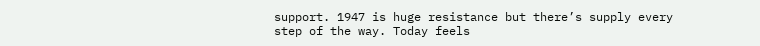support. 1947 is huge resistance but there’s supply every step of the way. Today feels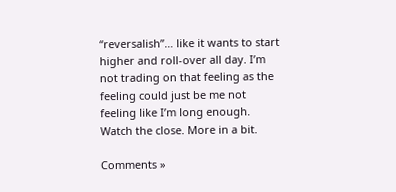“reversalish”… like it wants to start higher and roll-over all day. I’m not trading on that feeling as the feeling could just be me not feeling like I’m long enough. Watch the close. More in a bit.

Comments »